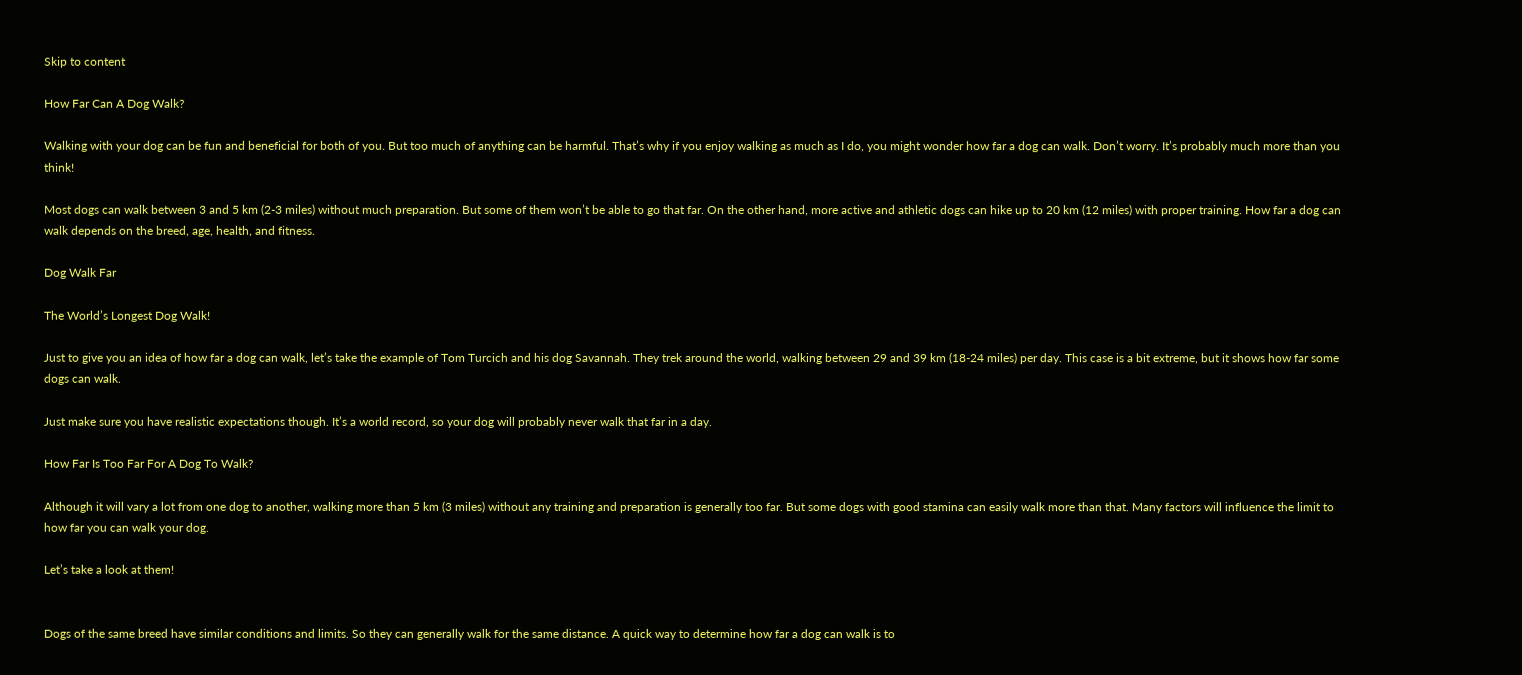Skip to content

How Far Can A Dog Walk?

Walking with your dog can be fun and beneficial for both of you. But too much of anything can be harmful. That’s why if you enjoy walking as much as I do, you might wonder how far a dog can walk. Don’t worry. It’s probably much more than you think!

Most dogs can walk between 3 and 5 km (2-3 miles) without much preparation. But some of them won’t be able to go that far. On the other hand, more active and athletic dogs can hike up to 20 km (12 miles) with proper training. How far a dog can walk depends on the breed, age, health, and fitness.

Dog Walk Far

The World’s Longest Dog Walk!

Just to give you an idea of how far a dog can walk, let’s take the example of Tom Turcich and his dog Savannah. They trek around the world, walking between 29 and 39 km (18-24 miles) per day. This case is a bit extreme, but it shows how far some dogs can walk.

Just make sure you have realistic expectations though. It’s a world record, so your dog will probably never walk that far in a day.

How Far Is Too Far For A Dog To Walk?

Although it will vary a lot from one dog to another, walking more than 5 km (3 miles) without any training and preparation is generally too far. But some dogs with good stamina can easily walk more than that. Many factors will influence the limit to how far you can walk your dog.

Let’s take a look at them!


Dogs of the same breed have similar conditions and limits. So they can generally walk for the same distance. A quick way to determine how far a dog can walk is to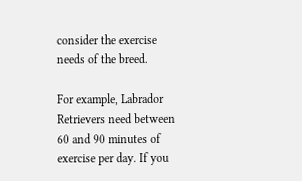consider the exercise needs of the breed.

For example, Labrador Retrievers need between 60 and 90 minutes of exercise per day. If you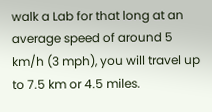walk a Lab for that long at an average speed of around 5 km/h (3 mph), you will travel up to 7.5 km or 4.5 miles.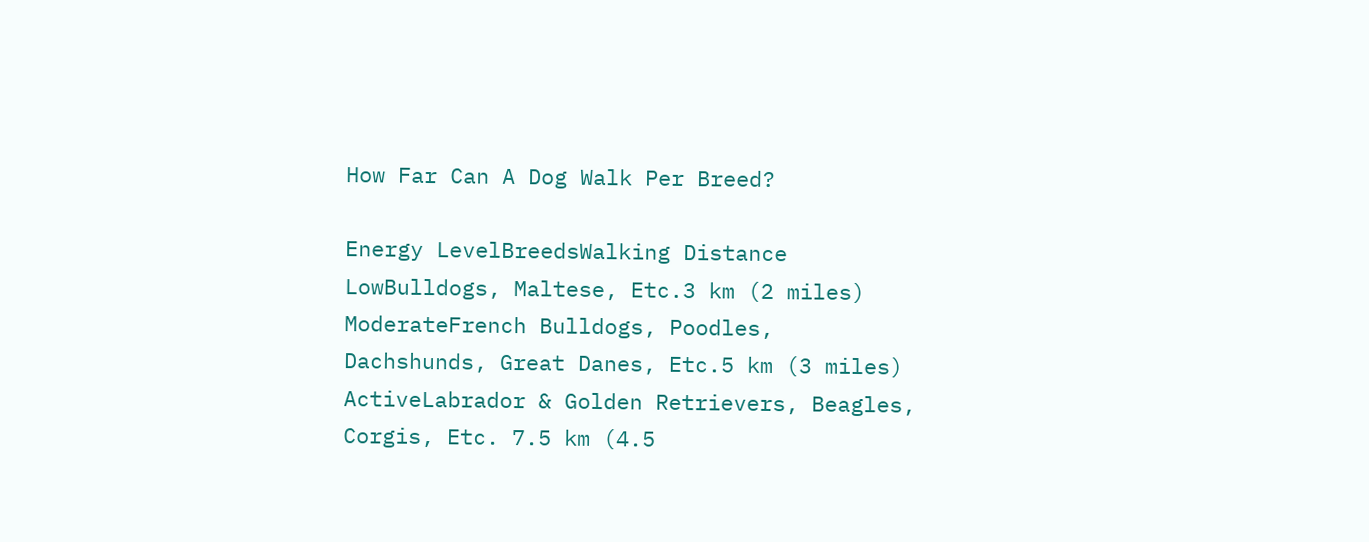How Far Can A Dog Walk Per Breed?

Energy LevelBreedsWalking Distance
LowBulldogs, Maltese, Etc.3 km (2 miles)
ModerateFrench Bulldogs, Poodles, Dachshunds, Great Danes, Etc.5 km (3 miles)
ActiveLabrador & Golden Retrievers, Beagles, Corgis, Etc. 7.5 km (4.5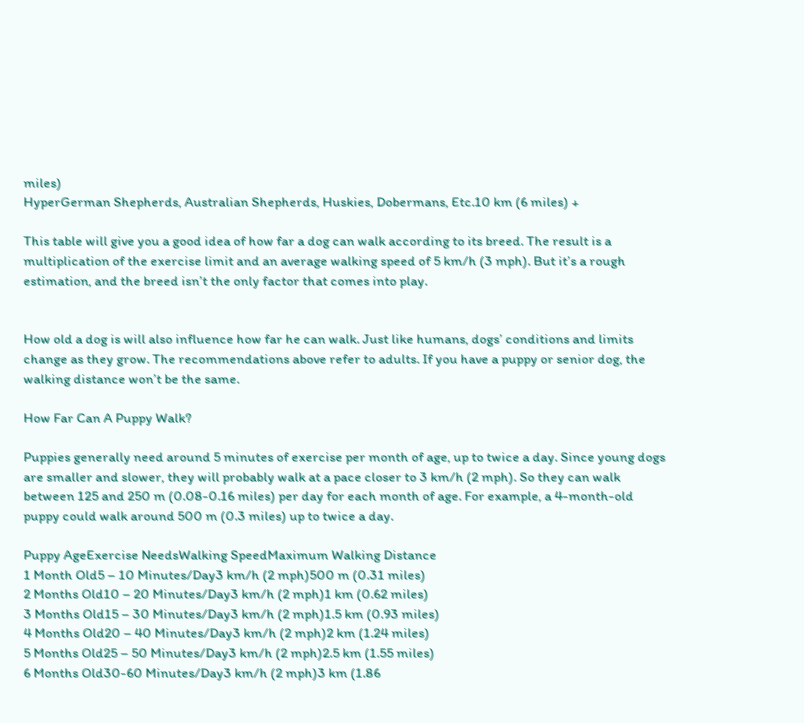miles)
HyperGerman Shepherds, Australian Shepherds, Huskies, Dobermans, Etc.10 km (6 miles) +

This table will give you a good idea of how far a dog can walk according to its breed. The result is a multiplication of the exercise limit and an average walking speed of 5 km/h (3 mph). But it’s a rough estimation, and the breed isn’t the only factor that comes into play.


How old a dog is will also influence how far he can walk. Just like humans, dogs’ conditions and limits change as they grow. The recommendations above refer to adults. If you have a puppy or senior dog, the walking distance won’t be the same.

How Far Can A Puppy Walk?

Puppies generally need around 5 minutes of exercise per month of age, up to twice a day. Since young dogs are smaller and slower, they will probably walk at a pace closer to 3 km/h (2 mph). So they can walk between 125 and 250 m (0.08-0.16 miles) per day for each month of age. For example, a 4-month-old puppy could walk around 500 m (0.3 miles) up to twice a day.

Puppy AgeExercise NeedsWalking SpeedMaximum Walking Distance
1 Month Old5 – 10 Minutes/Day3 km/h (2 mph)500 m (0.31 miles)
2 Months Old10 – 20 Minutes/Day3 km/h (2 mph)1 km (0.62 miles)
3 Months Old15 – 30 Minutes/Day3 km/h (2 mph)1.5 km (0.93 miles)
4 Months Old20 – 40 Minutes/Day3 km/h (2 mph)2 km (1.24 miles)
5 Months Old25 – 50 Minutes/Day3 km/h (2 mph)2.5 km (1.55 miles)
6 Months Old30-60 Minutes/Day3 km/h (2 mph)3 km (1.86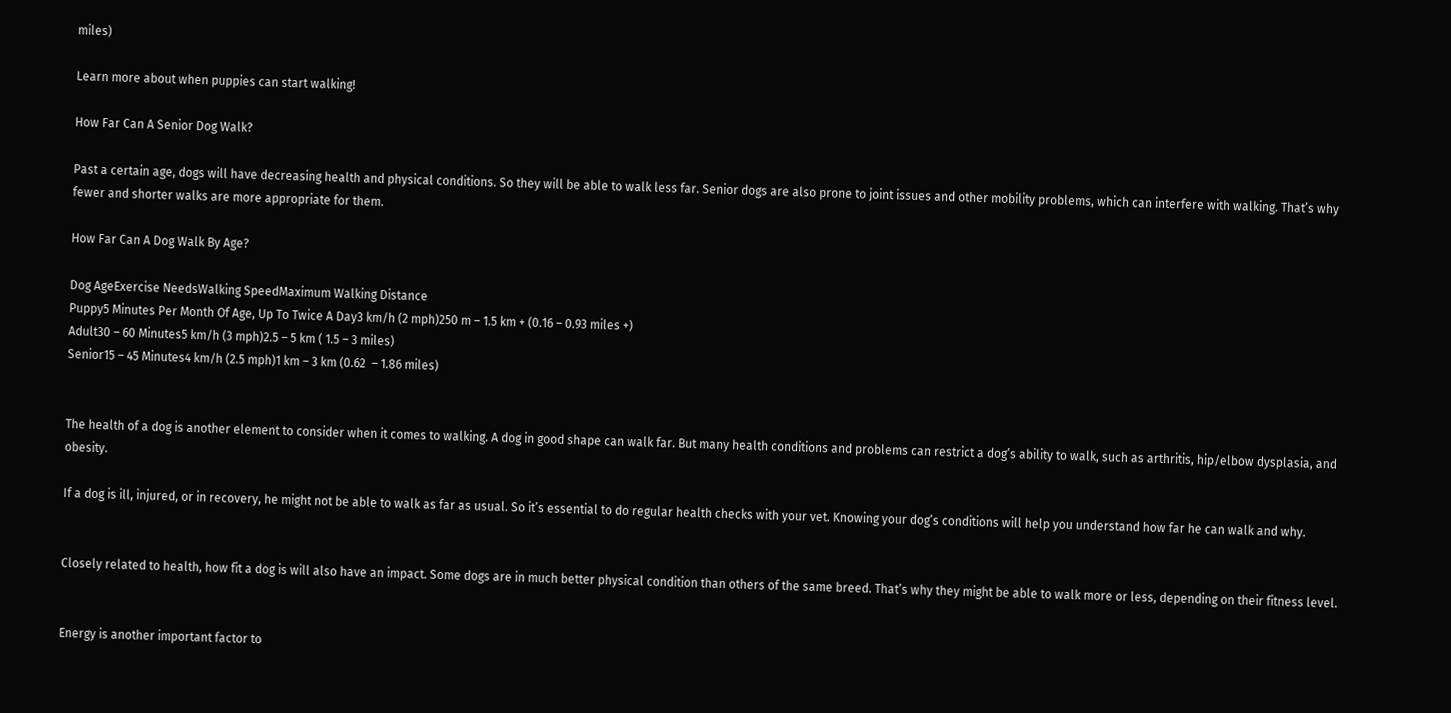miles)

Learn more about when puppies can start walking!

How Far Can A Senior Dog Walk?

Past a certain age, dogs will have decreasing health and physical conditions. So they will be able to walk less far. Senior dogs are also prone to joint issues and other mobility problems, which can interfere with walking. That’s why fewer and shorter walks are more appropriate for them.

How Far Can A Dog Walk By Age?

Dog AgeExercise NeedsWalking SpeedMaximum Walking Distance
Puppy5 Minutes Per Month Of Age, Up To Twice A Day3 km/h (2 mph)250 m – 1.5 km + (0.16 – 0.93 miles +)
Adult30 – 60 Minutes5 km/h (3 mph)2.5 – 5 km ( 1.5 – 3 miles)
Senior15 – 45 Minutes4 km/h (2.5 mph)1 km – 3 km (0.62  – 1.86 miles)


The health of a dog is another element to consider when it comes to walking. A dog in good shape can walk far. But many health conditions and problems can restrict a dog’s ability to walk, such as arthritis, hip/elbow dysplasia, and obesity.

If a dog is ill, injured, or in recovery, he might not be able to walk as far as usual. So it’s essential to do regular health checks with your vet. Knowing your dog’s conditions will help you understand how far he can walk and why.


Closely related to health, how fit a dog is will also have an impact. Some dogs are in much better physical condition than others of the same breed. That’s why they might be able to walk more or less, depending on their fitness level.


Energy is another important factor to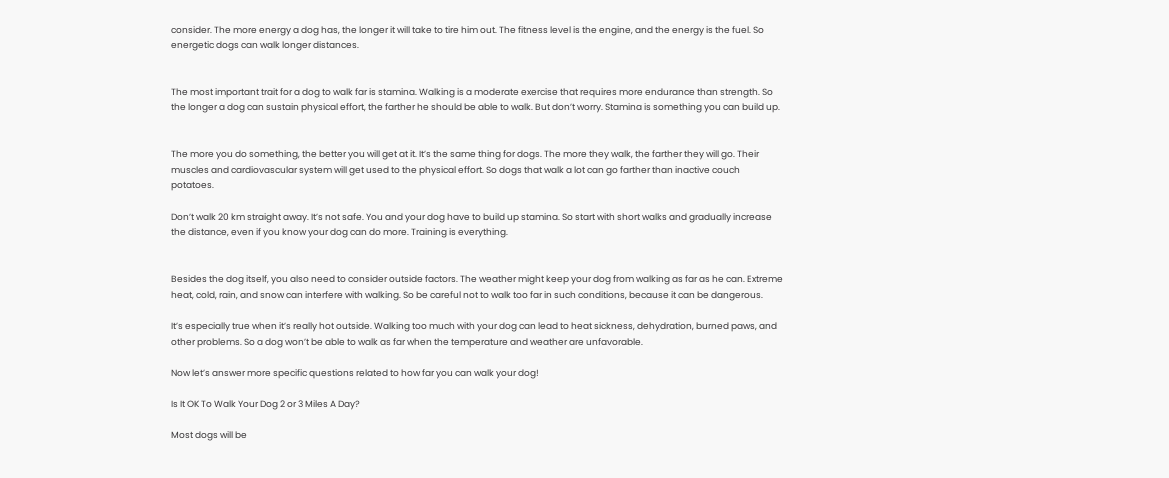consider. The more energy a dog has, the longer it will take to tire him out. The fitness level is the engine, and the energy is the fuel. So energetic dogs can walk longer distances.


The most important trait for a dog to walk far is stamina. Walking is a moderate exercise that requires more endurance than strength. So the longer a dog can sustain physical effort, the farther he should be able to walk. But don’t worry. Stamina is something you can build up.


The more you do something, the better you will get at it. It’s the same thing for dogs. The more they walk, the farther they will go. Their muscles and cardiovascular system will get used to the physical effort. So dogs that walk a lot can go farther than inactive couch potatoes.

Don’t walk 20 km straight away. It’s not safe. You and your dog have to build up stamina. So start with short walks and gradually increase the distance, even if you know your dog can do more. Training is everything.


Besides the dog itself, you also need to consider outside factors. The weather might keep your dog from walking as far as he can. Extreme heat, cold, rain, and snow can interfere with walking. So be careful not to walk too far in such conditions, because it can be dangerous.

It’s especially true when it’s really hot outside. Walking too much with your dog can lead to heat sickness, dehydration, burned paws, and other problems. So a dog won’t be able to walk as far when the temperature and weather are unfavorable.

Now let’s answer more specific questions related to how far you can walk your dog!

Is It OK To Walk Your Dog 2 or 3 Miles A Day?

Most dogs will be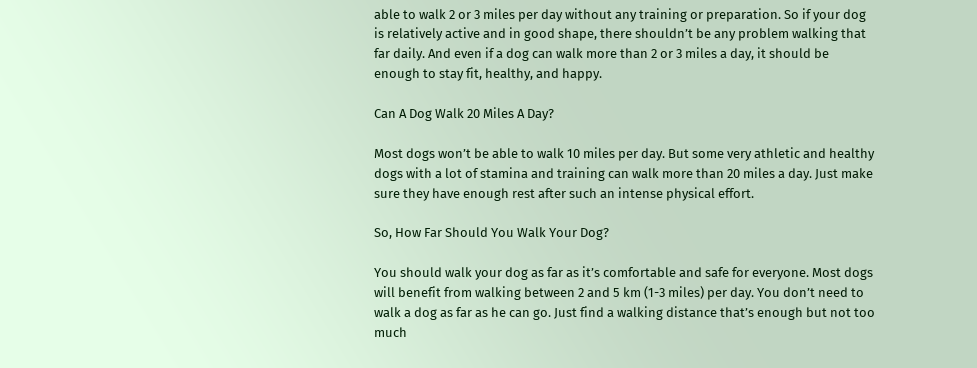able to walk 2 or 3 miles per day without any training or preparation. So if your dog is relatively active and in good shape, there shouldn’t be any problem walking that far daily. And even if a dog can walk more than 2 or 3 miles a day, it should be enough to stay fit, healthy, and happy.

Can A Dog Walk 20 Miles A Day?

Most dogs won’t be able to walk 10 miles per day. But some very athletic and healthy dogs with a lot of stamina and training can walk more than 20 miles a day. Just make sure they have enough rest after such an intense physical effort.

So, How Far Should You Walk Your Dog?

You should walk your dog as far as it’s comfortable and safe for everyone. Most dogs will benefit from walking between 2 and 5 km (1-3 miles) per day. You don’t need to walk a dog as far as he can go. Just find a walking distance that’s enough but not too much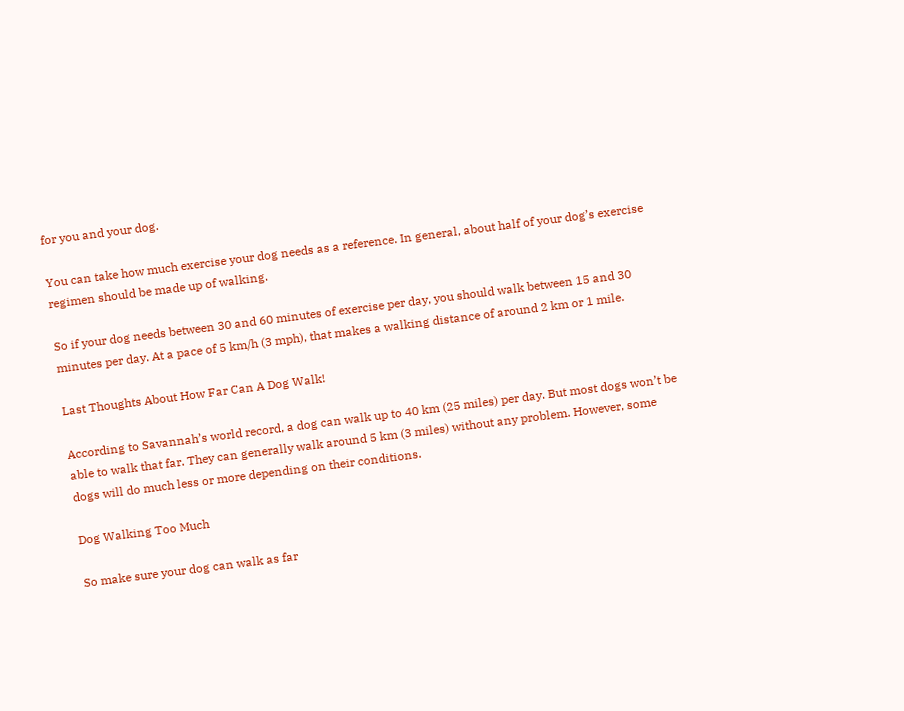for you and your dog.

You can take how much exercise your dog needs as a reference. In general, about half of your dog’s exercise regimen should be made up of walking.

So if your dog needs between 30 and 60 minutes of exercise per day, you should walk between 15 and 30 minutes per day. At a pace of 5 km/h (3 mph), that makes a walking distance of around 2 km or 1 mile.

Last Thoughts About How Far Can A Dog Walk!

According to Savannah’s world record, a dog can walk up to 40 km (25 miles) per day. But most dogs won’t be able to walk that far. They can generally walk around 5 km (3 miles) without any problem. However, some dogs will do much less or more depending on their conditions.

Dog Walking Too Much

So make sure your dog can walk as far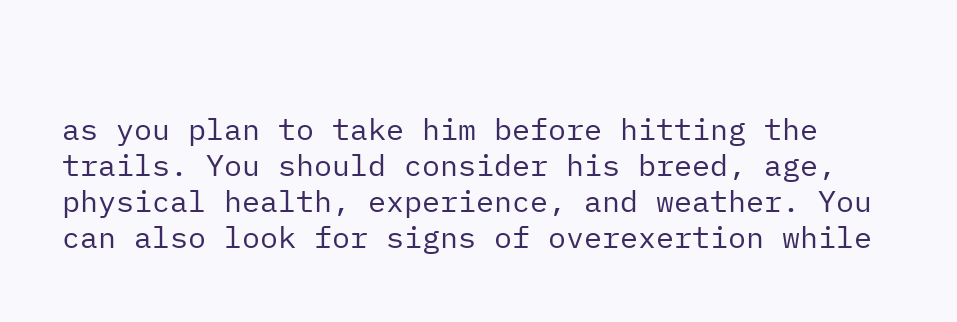as you plan to take him before hitting the trails. You should consider his breed, age, physical health, experience, and weather. You can also look for signs of overexertion while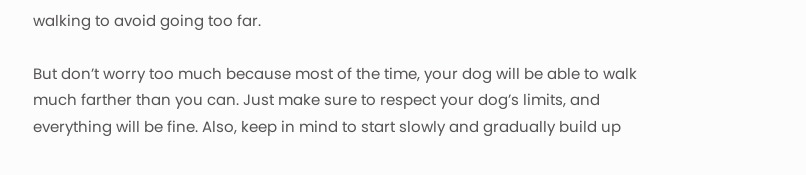walking to avoid going too far.

But don’t worry too much because most of the time, your dog will be able to walk much farther than you can. Just make sure to respect your dog’s limits, and everything will be fine. Also, keep in mind to start slowly and gradually build up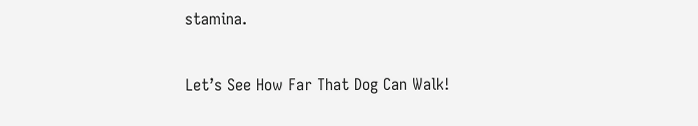stamina.

Let’s See How Far That Dog Can Walk!